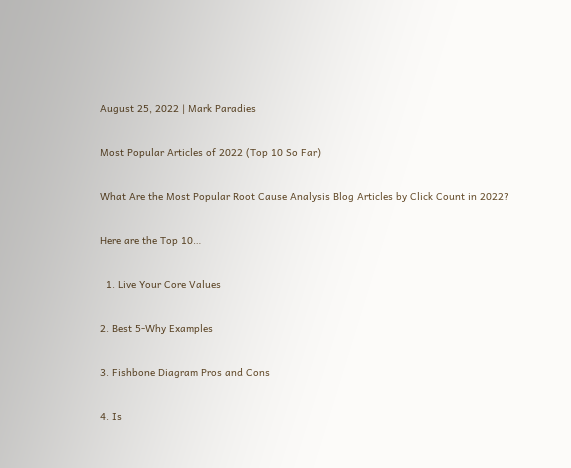August 25, 2022 | Mark Paradies

Most Popular Articles of 2022 (Top 10 So Far)

What Are the Most Popular Root Cause Analysis Blog Articles by Click Count in 2022?

Here are the Top 10…

  1. Live Your Core Values

2. Best 5-Why Examples

3. Fishbone Diagram Pros and Cons

4. Is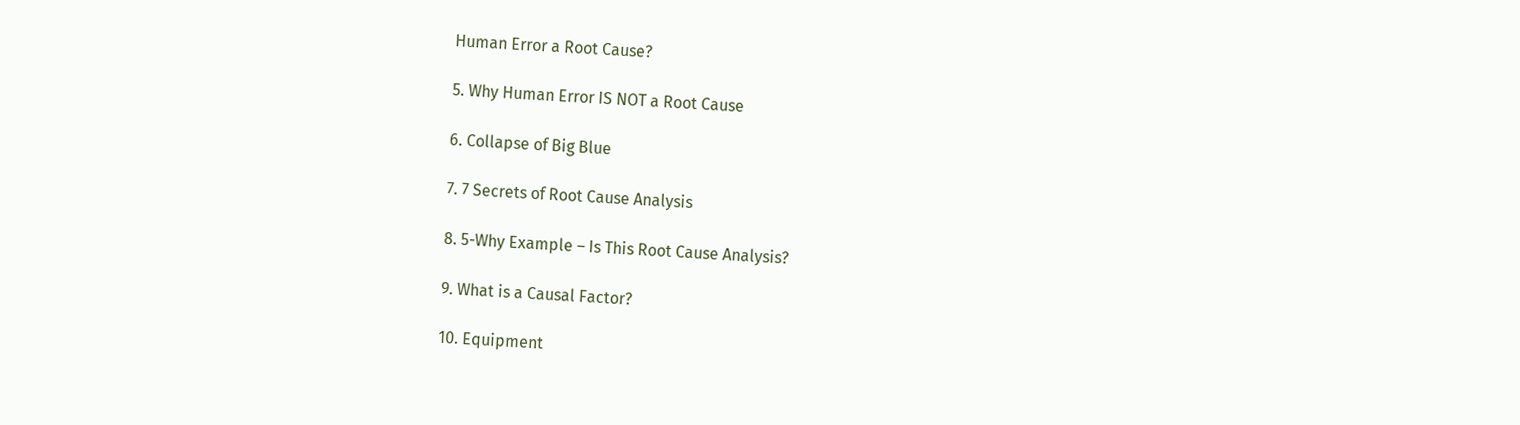Human Error a Root Cause?

5. Why Human Error IS NOT a Root Cause

6. Collapse of Big Blue

7. 7 Secrets of Root Cause Analysis

8. 5-Why Example – Is This Root Cause Analysis?

9. What is a Causal Factor?

10. Equipment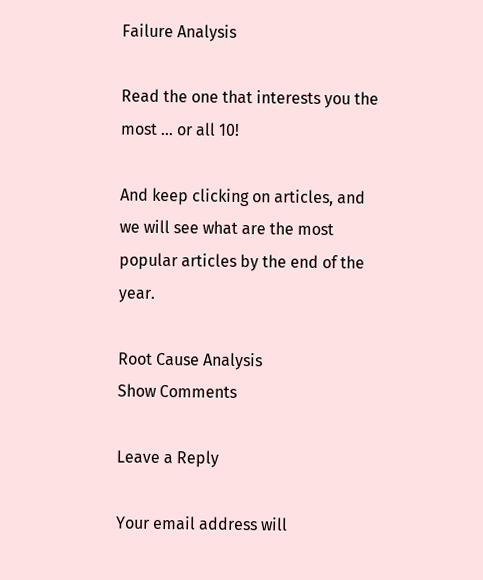Failure Analysis

Read the one that interests you the most … or all 10!

And keep clicking on articles, and we will see what are the most popular articles by the end of the year.

Root Cause Analysis
Show Comments

Leave a Reply

Your email address will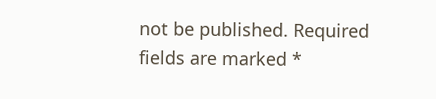not be published. Required fields are marked *